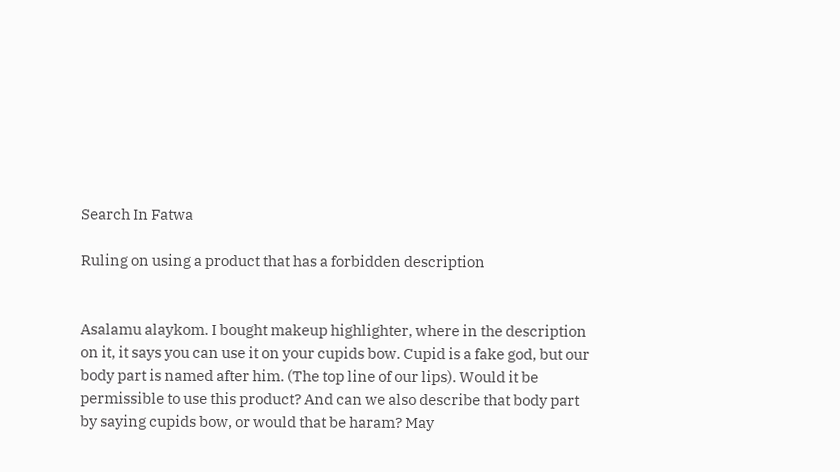Search In Fatwa

Ruling on using a product that has a forbidden description


Asalamu alaykom. I bought makeup highlighter, where in the description on it, it says you can use it on your cupids bow. Cupid is a fake god, but our body part is named after him. (The top line of our lips). Would it be permissible to use this product? And can we also describe that body part by saying cupids bow, or would that be haram? May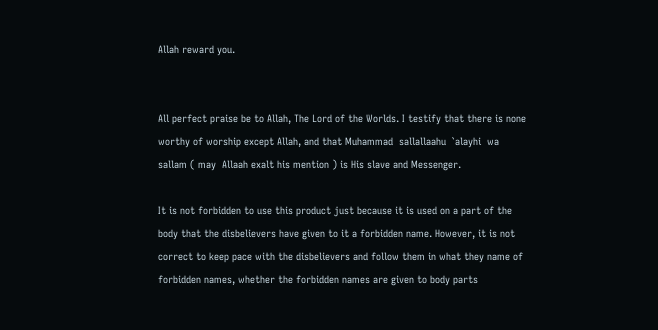Allah reward you.


All perfect praise be to Allah, The Lord of the Worlds. I testify that there is none worthy of worship except Allah, and that Muhammad  sallallaahu  `alayhi  wa  sallam ( may  Allaah exalt his mention ) is His slave and Messenger.

It is not forbidden to use this product just because it is used on a part of the body that the disbelievers have given to it a forbidden name. However, it is not correct to keep pace with the disbelievers and follow them in what they name of forbidden names, whether the forbidden names are given to body parts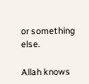or something else.

Allah knows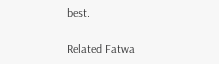best.

Related Fatwa